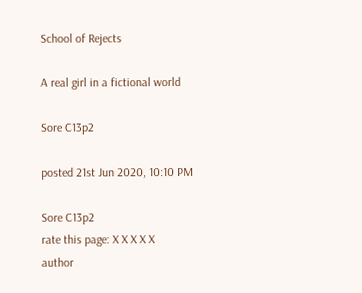School of Rejects

A real girl in a fictional world

Sore C13p2

posted 21st Jun 2020, 10:10 PM

Sore C13p2
rate this page: X X X X X
author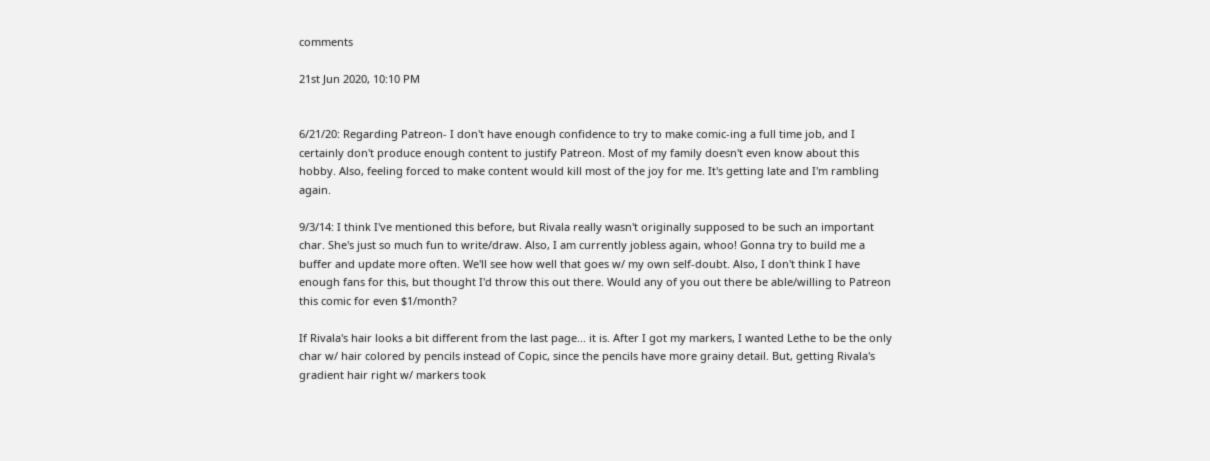comments

21st Jun 2020, 10:10 PM


6/21/20: Regarding Patreon- I don't have enough confidence to try to make comic-ing a full time job, and I certainly don't produce enough content to justify Patreon. Most of my family doesn't even know about this hobby. Also, feeling forced to make content would kill most of the joy for me. It's getting late and I'm rambling again.

9/3/14: I think I've mentioned this before, but Rivala really wasn't originally supposed to be such an important char. She's just so much fun to write/draw. Also, I am currently jobless again, whoo! Gonna try to build me a buffer and update more often. We'll see how well that goes w/ my own self-doubt. Also, I don't think I have enough fans for this, but thought I'd throw this out there. Would any of you out there be able/willing to Patreon this comic for even $1/month?

If Rivala's hair looks a bit different from the last page... it is. After I got my markers, I wanted Lethe to be the only char w/ hair colored by pencils instead of Copic, since the pencils have more grainy detail. But, getting Rivala's gradient hair right w/ markers took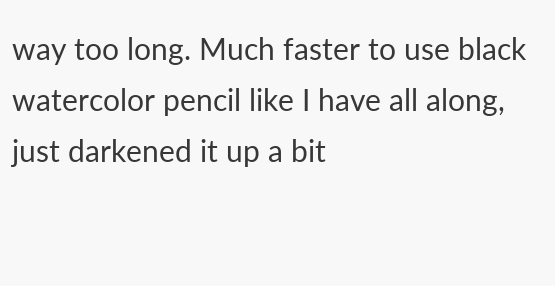way too long. Much faster to use black watercolor pencil like I have all along, just darkened it up a bit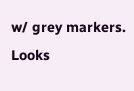w/ grey markers. Looks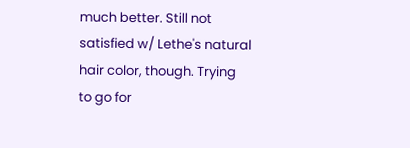much better. Still not satisfied w/ Lethe's natural hair color, though. Trying to go for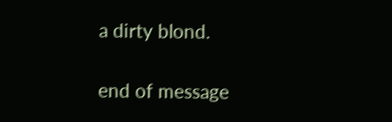a dirty blond.

end of message